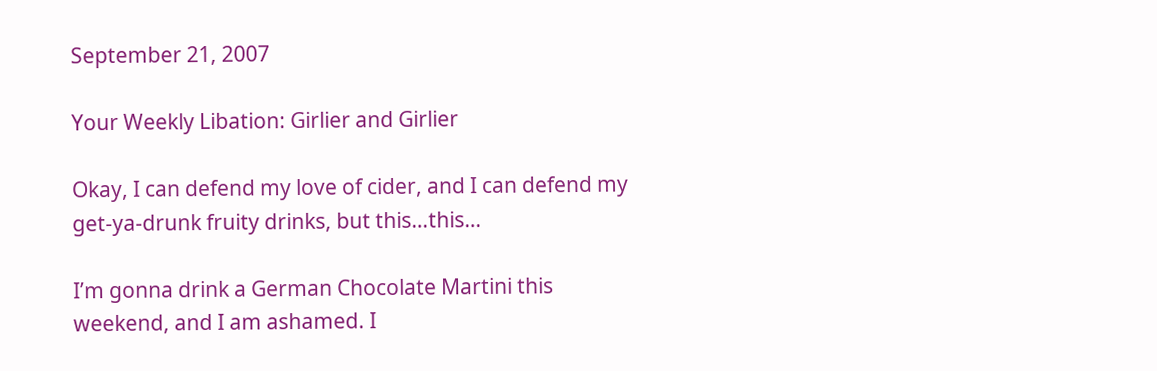September 21, 2007

Your Weekly Libation: Girlier and Girlier

Okay, I can defend my love of cider, and I can defend my get-ya-drunk fruity drinks, but this…this…

I’m gonna drink a German Chocolate Martini this weekend, and I am ashamed. I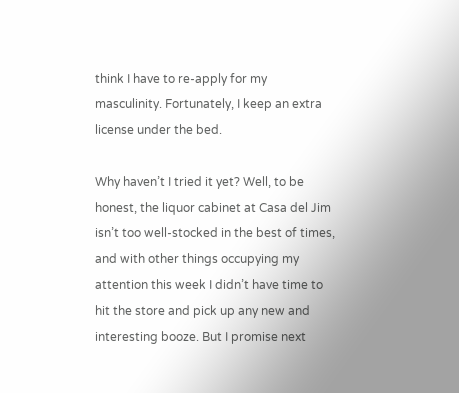think I have to re-apply for my masculinity. Fortunately, I keep an extra license under the bed.

Why haven’t I tried it yet? Well, to be honest, the liquor cabinet at Casa del Jim isn’t too well-stocked in the best of times, and with other things occupying my attention this week I didn’t have time to hit the store and pick up any new and interesting booze. But I promise next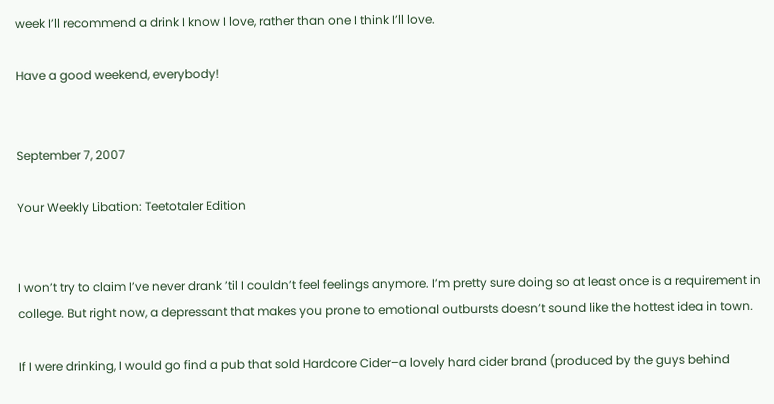week I’ll recommend a drink I know I love, rather than one I think I’ll love.

Have a good weekend, everybody!


September 7, 2007

Your Weekly Libation: Teetotaler Edition


I won’t try to claim I’ve never drank ’til I couldn’t feel feelings anymore. I’m pretty sure doing so at least once is a requirement in college. But right now, a depressant that makes you prone to emotional outbursts doesn’t sound like the hottest idea in town.

If I were drinking, I would go find a pub that sold Hardcore Cider–a lovely hard cider brand (produced by the guys behind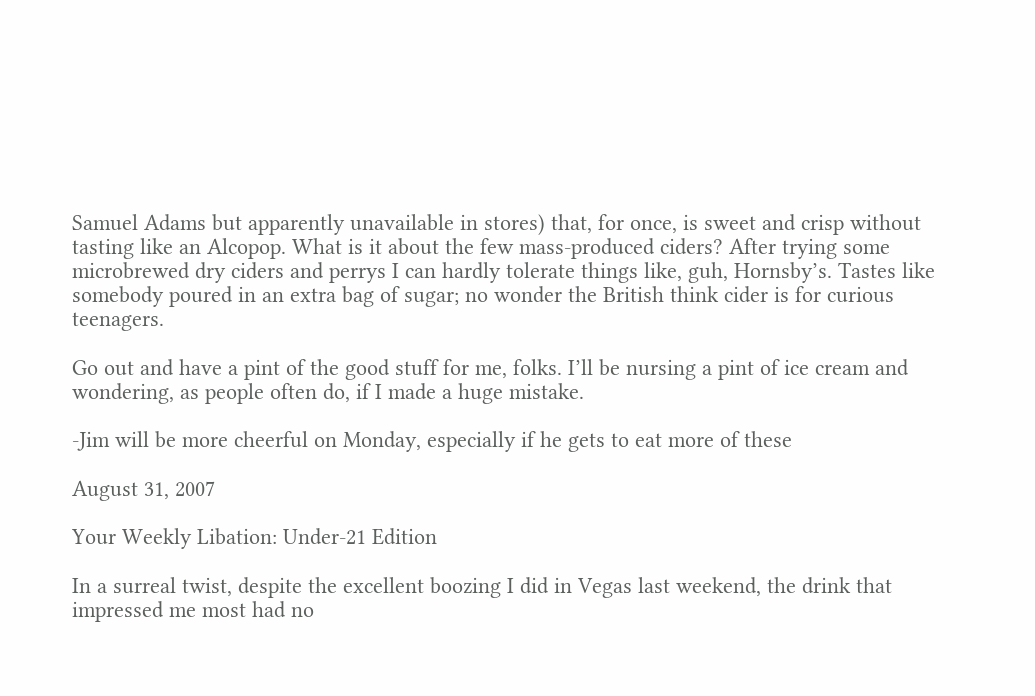Samuel Adams but apparently unavailable in stores) that, for once, is sweet and crisp without tasting like an Alcopop. What is it about the few mass-produced ciders? After trying some microbrewed dry ciders and perrys I can hardly tolerate things like, guh, Hornsby’s. Tastes like somebody poured in an extra bag of sugar; no wonder the British think cider is for curious teenagers.

Go out and have a pint of the good stuff for me, folks. I’ll be nursing a pint of ice cream and wondering, as people often do, if I made a huge mistake.

-Jim will be more cheerful on Monday, especially if he gets to eat more of these

August 31, 2007

Your Weekly Libation: Under-21 Edition

In a surreal twist, despite the excellent boozing I did in Vegas last weekend, the drink that impressed me most had no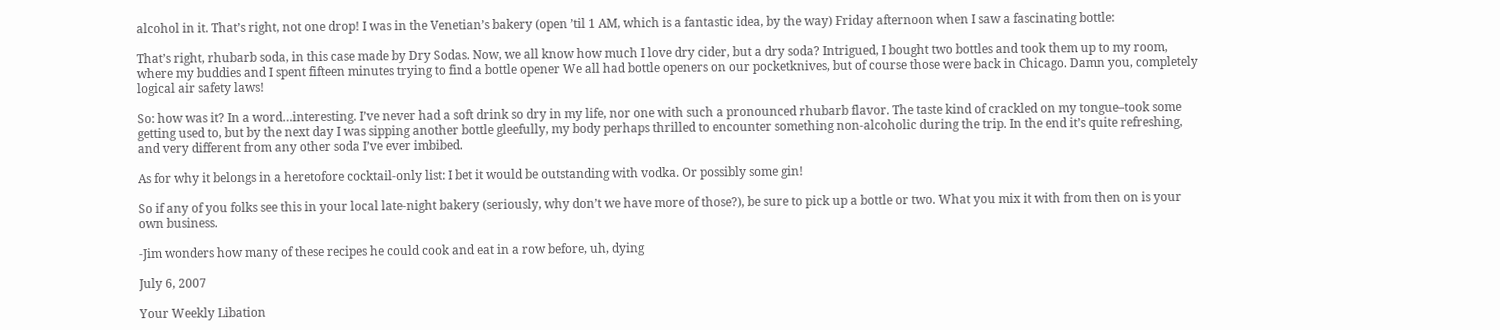alcohol in it. That’s right, not one drop! I was in the Venetian’s bakery (open ’til 1 AM, which is a fantastic idea, by the way) Friday afternoon when I saw a fascinating bottle:

That’s right, rhubarb soda, in this case made by Dry Sodas. Now, we all know how much I love dry cider, but a dry soda? Intrigued, I bought two bottles and took them up to my room, where my buddies and I spent fifteen minutes trying to find a bottle opener We all had bottle openers on our pocketknives, but of course those were back in Chicago. Damn you, completely logical air safety laws!

So: how was it? In a word…interesting. I’ve never had a soft drink so dry in my life, nor one with such a pronounced rhubarb flavor. The taste kind of crackled on my tongue–took some getting used to, but by the next day I was sipping another bottle gleefully, my body perhaps thrilled to encounter something non-alcoholic during the trip. In the end it’s quite refreshing, and very different from any other soda I’ve ever imbibed.

As for why it belongs in a heretofore cocktail-only list: I bet it would be outstanding with vodka. Or possibly some gin!

So if any of you folks see this in your local late-night bakery (seriously, why don’t we have more of those?), be sure to pick up a bottle or two. What you mix it with from then on is your own business.

-Jim wonders how many of these recipes he could cook and eat in a row before, uh, dying

July 6, 2007

Your Weekly Libation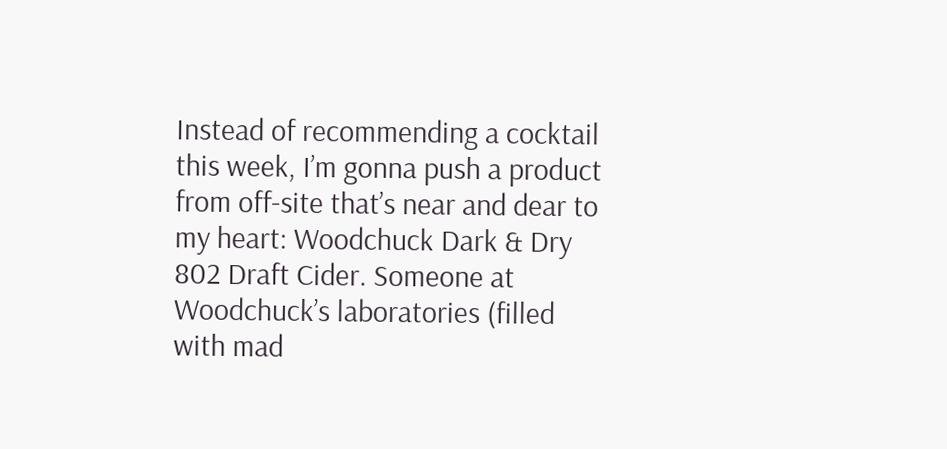Instead of recommending a cocktail this week, I’m gonna push a product from off-site that’s near and dear to my heart: Woodchuck Dark & Dry 802 Draft Cider. Someone at Woodchuck’s laboratories (filled with mad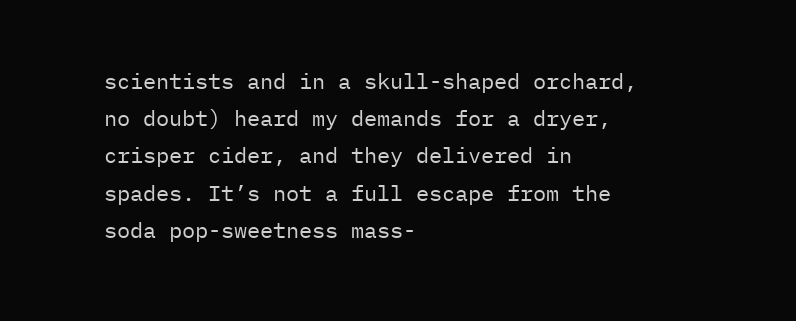scientists and in a skull-shaped orchard, no doubt) heard my demands for a dryer, crisper cider, and they delivered in spades. It’s not a full escape from the soda pop-sweetness mass-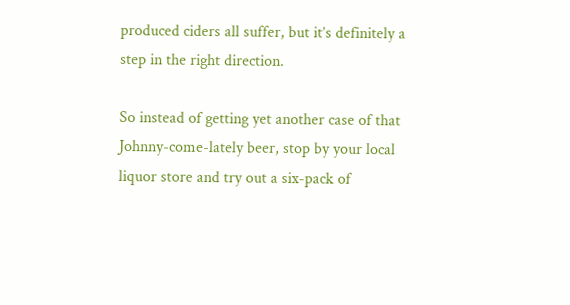produced ciders all suffer, but it’s definitely a step in the right direction.

So instead of getting yet another case of that Johnny-come-lately beer, stop by your local liquor store and try out a six-pack of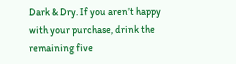Dark & Dry. If you aren’t happy with your purchase, drink the remaining five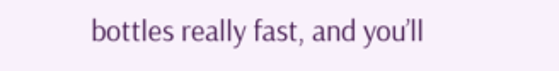bottles really fast, and you’ll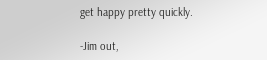get happy pretty quickly.

-Jim out,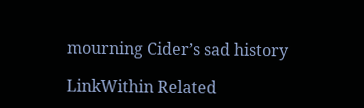mourning Cider’s sad history

LinkWithin Related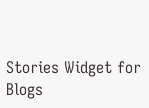Stories Widget for Blogs